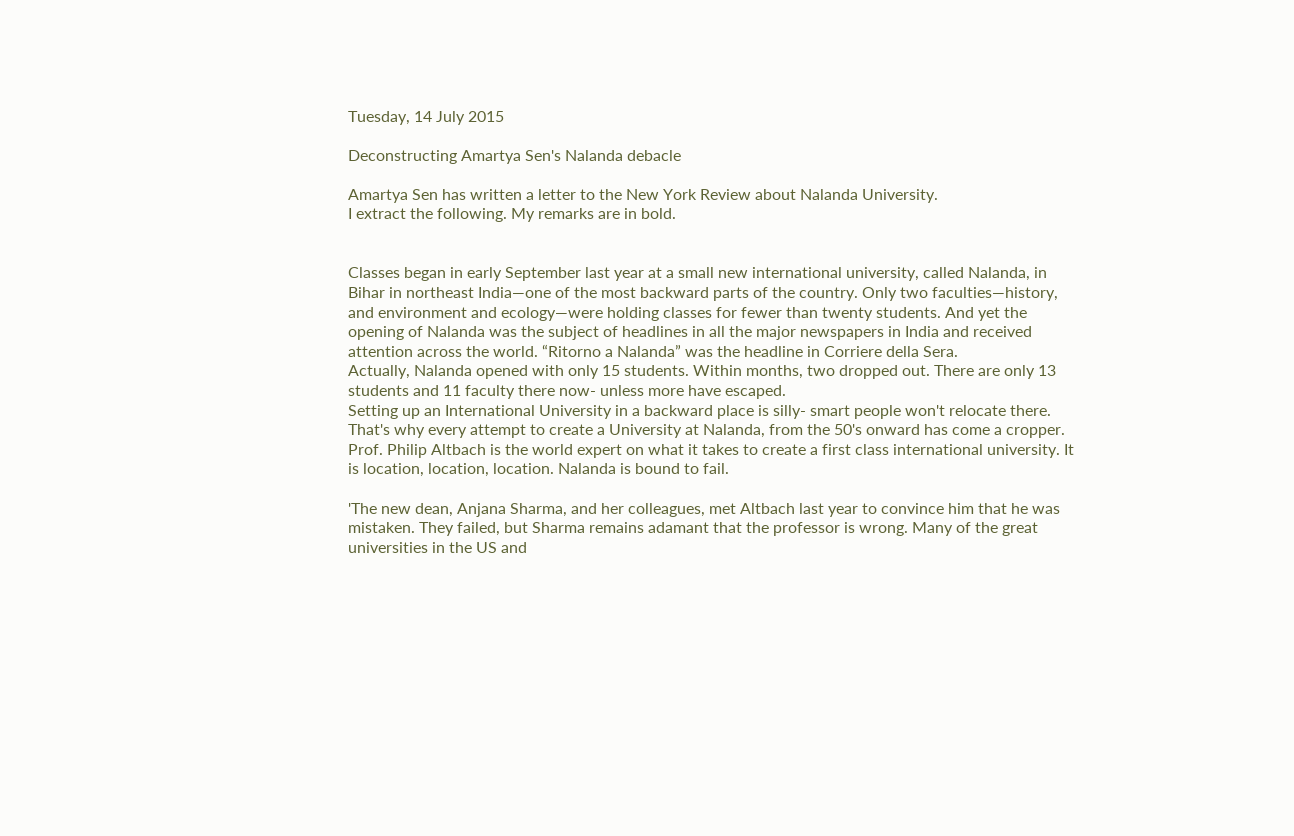Tuesday, 14 July 2015

Deconstructing Amartya Sen's Nalanda debacle

Amartya Sen has written a letter to the New York Review about Nalanda University.
I extract the following. My remarks are in bold.


Classes began in early September last year at a small new international university, called Nalanda, in Bihar in northeast India—one of the most backward parts of the country. Only two faculties—history, and environment and ecology—were holding classes for fewer than twenty students. And yet the opening of Nalanda was the subject of headlines in all the major newspapers in India and received attention across the world. “Ritorno a Nalanda” was the headline in Corriere della Sera.
Actually, Nalanda opened with only 15 students. Within months, two dropped out. There are only 13 students and 11 faculty there now- unless more have escaped.
Setting up an International University in a backward place is silly- smart people won't relocate there.
That's why every attempt to create a University at Nalanda, from the 50's onward has come a cropper.
Prof. Philip Altbach is the world expert on what it takes to create a first class international university. It is location, location, location. Nalanda is bound to fail.

'The new dean, Anjana Sharma, and her colleagues, met Altbach last year to convince him that he was mistaken. They failed, but Sharma remains adamant that the professor is wrong. Many of the great universities in the US and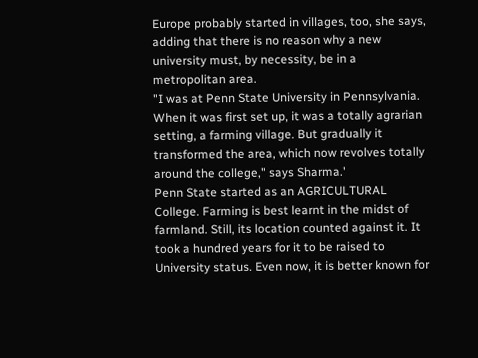Europe probably started in villages, too, she says, adding that there is no reason why a new university must, by necessity, be in a metropolitan area.
"I was at Penn State University in Pennsylvania. When it was first set up, it was a totally agrarian setting, a farming village. But gradually it transformed the area, which now revolves totally around the college," says Sharma.'
Penn State started as an AGRICULTURAL College. Farming is best learnt in the midst of farmland. Still, its location counted against it. It took a hundred years for it to be raised to University status. Even now, it is better known for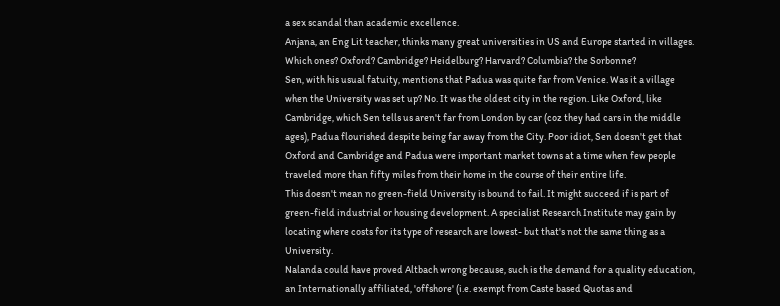a sex scandal than academic excellence.
Anjana, an Eng Lit teacher, thinks many great universities in US and Europe started in villages. Which ones? Oxford? Cambridge? Heidelburg? Harvard? Columbia? the Sorbonne?
Sen, with his usual fatuity, mentions that Padua was quite far from Venice. Was it a village when the University was set up? No. It was the oldest city in the region. Like Oxford, like Cambridge, which Sen tells us aren't far from London by car (coz they had cars in the middle ages), Padua flourished despite being far away from the City. Poor idiot, Sen doesn't get that Oxford and Cambridge and Padua were important market towns at a time when few people traveled more than fifty miles from their home in the course of their entire life.
This doesn't mean no green-field University is bound to fail. It might succeed if is part of green-field industrial or housing development. A specialist Research Institute may gain by locating where costs for its type of research are lowest- but that's not the same thing as a University.
Nalanda could have proved Altbach wrong because, such is the demand for a quality education, an Internationally affiliated, 'offshore' (i.e. exempt from Caste based Quotas and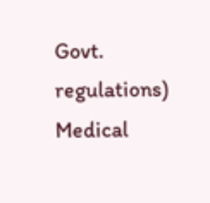Govt. regulations)  Medical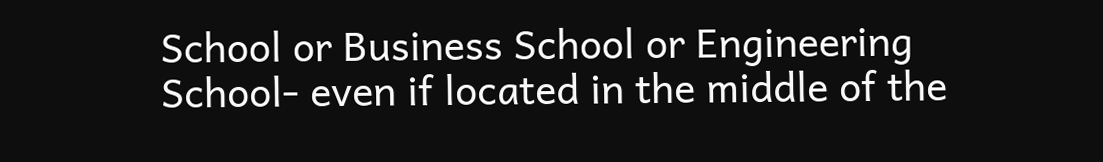School or Business School or Engineering School- even if located in the middle of the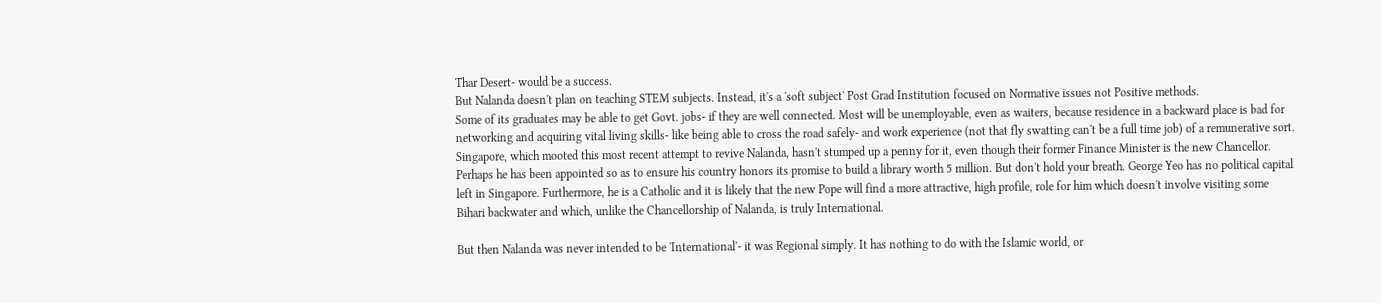Thar Desert- would be a success.
But Nalanda doesn't plan on teaching STEM subjects. Instead, it's a 'soft subject' Post Grad Institution focused on Normative issues not Positive methods.
Some of its graduates may be able to get Govt. jobs- if they are well connected. Most will be unemployable, even as waiters, because residence in a backward place is bad for networking and acquiring vital living skills- like being able to cross the road safely- and work experience (not that fly swatting can't be a full time job) of a remunerative sort.
Singapore, which mooted this most recent attempt to revive Nalanda, hasn't stumped up a penny for it, even though their former Finance Minister is the new Chancellor. Perhaps he has been appointed so as to ensure his country honors its promise to build a library worth 5 million. But don't hold your breath. George Yeo has no political capital left in Singapore. Furthermore, he is a Catholic and it is likely that the new Pope will find a more attractive, high profile, role for him which doesn't involve visiting some Bihari backwater and which, unlike the Chancellorship of Nalanda, is truly International.

But then Nalanda was never intended to be 'International'- it was Regional simply. It has nothing to do with the Islamic world, or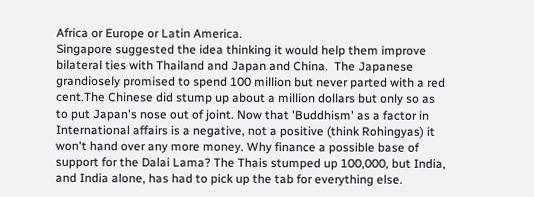Africa or Europe or Latin America.
Singapore suggested the idea thinking it would help them improve bilateral ties with Thailand and Japan and China.  The Japanese grandiosely promised to spend 100 million but never parted with a red cent.The Chinese did stump up about a million dollars but only so as to put Japan's nose out of joint. Now that 'Buddhism' as a factor in International affairs is a negative, not a positive (think Rohingyas) it won't hand over any more money. Why finance a possible base of support for the Dalai Lama? The Thais stumped up 100,000, but India, and India alone, has had to pick up the tab for everything else.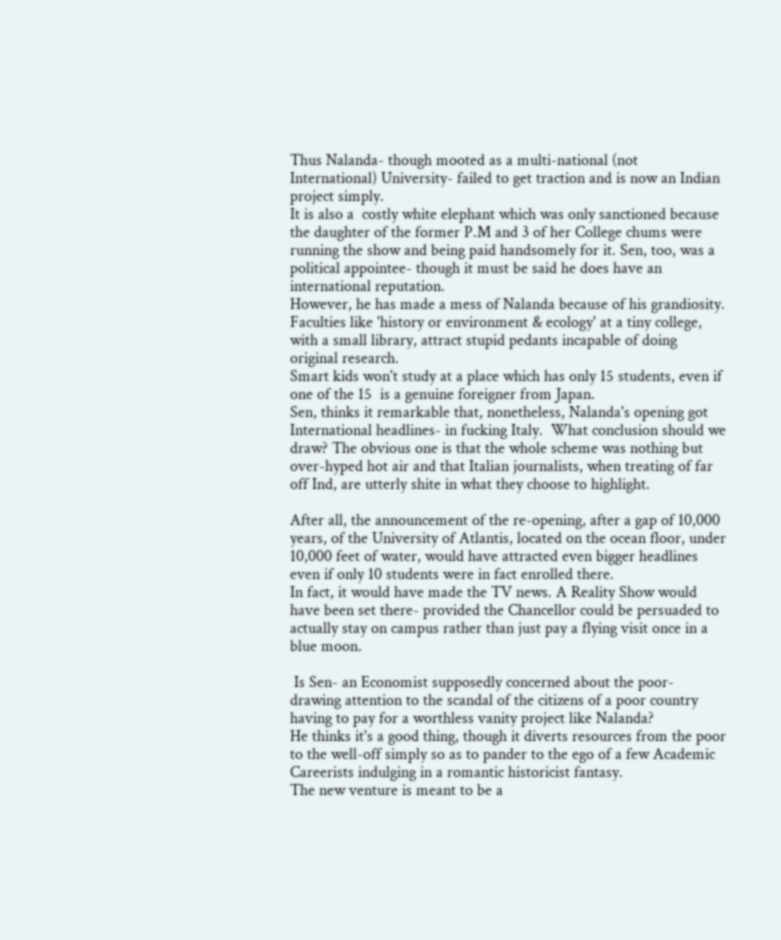Thus Nalanda- though mooted as a multi-national (not International) University- failed to get traction and is now an Indian project simply.
It is also a  costly white elephant which was only sanctioned because the daughter of the former P.M and 3 of her College chums were running the show and being paid handsomely for it. Sen, too, was a political appointee- though it must be said he does have an international reputation.
However, he has made a mess of Nalanda because of his grandiosity.
Faculties like 'history or environment & ecology' at a tiny college, with a small library, attract stupid pedants incapable of doing original research.
Smart kids won't study at a place which has only 15 students, even if one of the 15  is a genuine foreigner from Japan.
Sen, thinks it remarkable that, nonetheless, Nalanda's opening got International headlines- in fucking Italy.  What conclusion should we draw? The obvious one is that the whole scheme was nothing but over-hyped hot air and that Italian journalists, when treating of far off Ind, are utterly shite in what they choose to highlight.

After all, the announcement of the re-opening, after a gap of 10,000 years, of the University of Atlantis, located on the ocean floor, under 10,000 feet of water, would have attracted even bigger headlines even if only 10 students were in fact enrolled there.
In fact, it would have made the TV news. A Reality Show would have been set there- provided the Chancellor could be persuaded to actually stay on campus rather than just pay a flying visit once in a blue moon.

 Is Sen- an Economist supposedly concerned about the poor- drawing attention to the scandal of the citizens of a poor country having to pay for a worthless vanity project like Nalanda?
He thinks it's a good thing, though it diverts resources from the poor to the well-off simply so as to pander to the ego of a few Academic Careerists indulging in a romantic historicist fantasy.
The new venture is meant to be a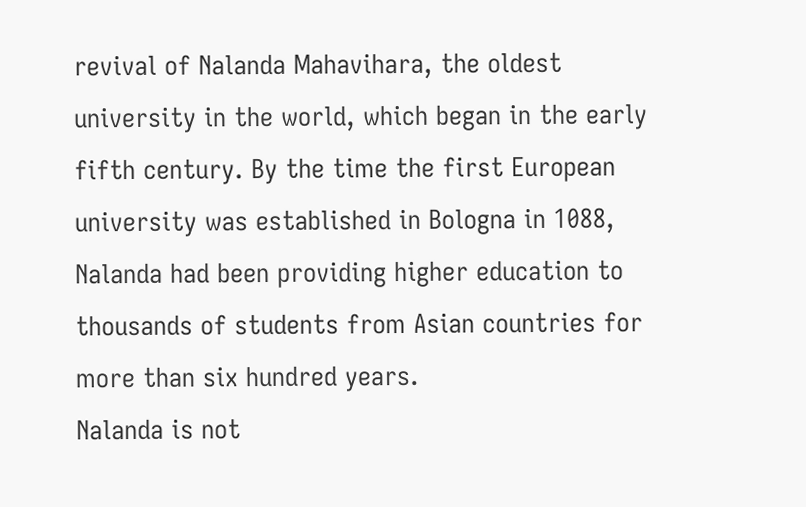revival of Nalanda Mahavihara, the oldest university in the world, which began in the early fifth century. By the time the first European university was established in Bologna in 1088, Nalanda had been providing higher education to thousands of students from Asian countries for more than six hundred years.
Nalanda is not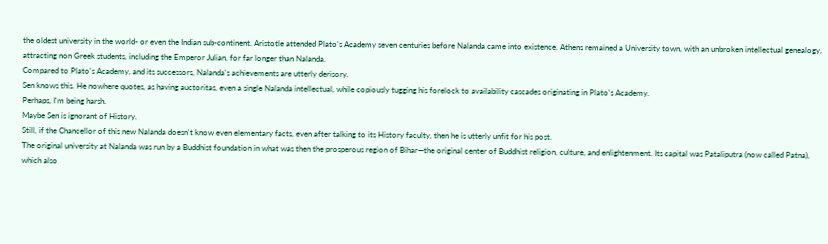the oldest university in the world- or even the Indian sub-continent. Aristotle attended Plato's Academy seven centuries before Nalanda came into existence. Athens remained a University town, with an unbroken intellectual genealogy, attracting non Greek students, including the Emperor Julian, for far longer than Nalanda.
Compared to Plato's Academy, and its successors, Nalanda's achievements are utterly derisory.
Sen knows this. He nowhere quotes, as having auctoritas, even a single Nalanda intellectual, while copiously tugging his forelock to availability cascades originating in Plato's Academy.
Perhaps, I'm being harsh.
Maybe Sen is ignorant of History.
Still, if the Chancellor of this new Nalanda doesn't know even elementary facts, even after talking to its History faculty, then he is utterly unfit for his post.
The original university at Nalanda was run by a Buddhist foundation in what was then the prosperous region of Bihar—the original center of Buddhist religion, culture, and enlightenment. Its capital was Pataliputra (now called Patna), which also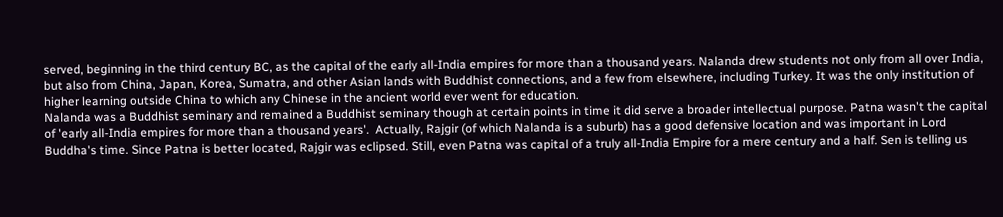served, beginning in the third century BC, as the capital of the early all-India empires for more than a thousand years. Nalanda drew students not only from all over India, but also from China, Japan, Korea, Sumatra, and other Asian lands with Buddhist connections, and a few from elsewhere, including Turkey. It was the only institution of higher learning outside China to which any Chinese in the ancient world ever went for education.
Nalanda was a Buddhist seminary and remained a Buddhist seminary though at certain points in time it did serve a broader intellectual purpose. Patna wasn't the capital of 'early all-India empires for more than a thousand years'.  Actually, Rajgir (of which Nalanda is a suburb) has a good defensive location and was important in Lord Buddha's time. Since Patna is better located, Rajgir was eclipsed. Still, even Patna was capital of a truly all-India Empire for a mere century and a half. Sen is telling us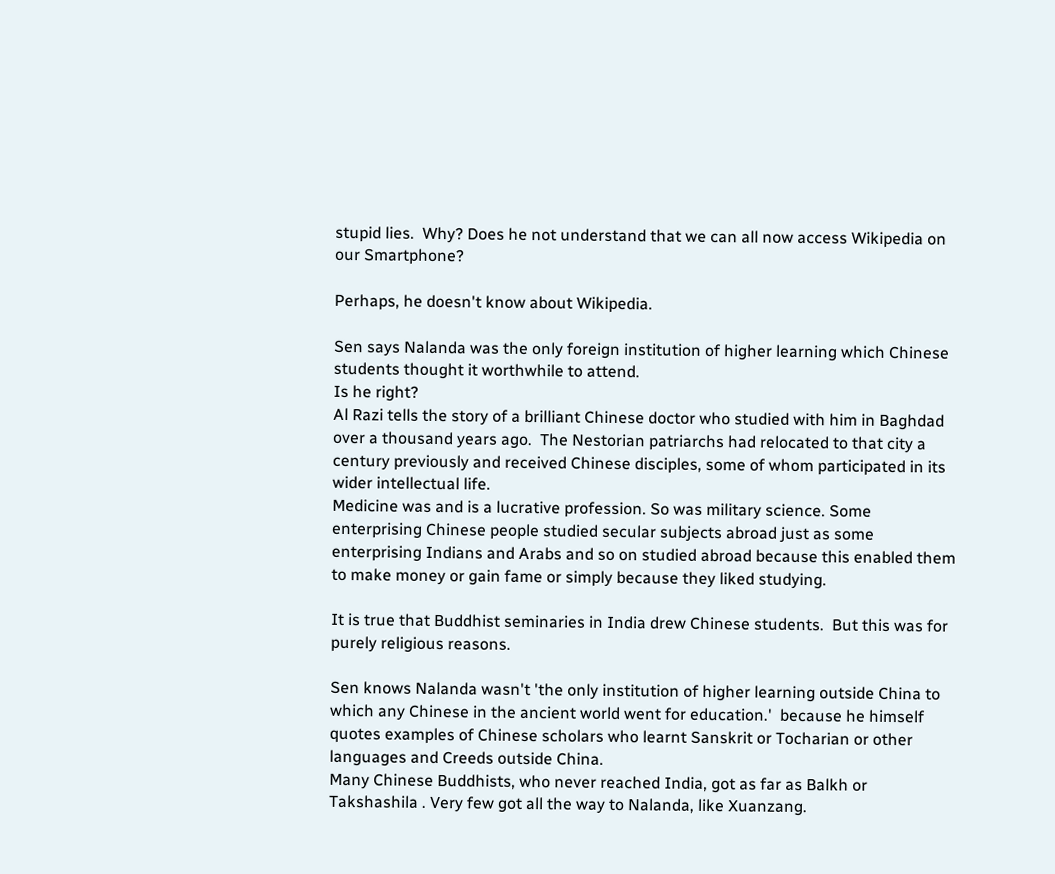stupid lies.  Why? Does he not understand that we can all now access Wikipedia on our Smartphone?

Perhaps, he doesn't know about Wikipedia.

Sen says Nalanda was the only foreign institution of higher learning which Chinese students thought it worthwhile to attend.
Is he right?
Al Razi tells the story of a brilliant Chinese doctor who studied with him in Baghdad over a thousand years ago.  The Nestorian patriarchs had relocated to that city a century previously and received Chinese disciples, some of whom participated in its wider intellectual life.
Medicine was and is a lucrative profession. So was military science. Some enterprising Chinese people studied secular subjects abroad just as some enterprising Indians and Arabs and so on studied abroad because this enabled them to make money or gain fame or simply because they liked studying.

It is true that Buddhist seminaries in India drew Chinese students.  But this was for purely religious reasons.

Sen knows Nalanda wasn't 'the only institution of higher learning outside China to which any Chinese in the ancient world went for education.'  because he himself quotes examples of Chinese scholars who learnt Sanskrit or Tocharian or other languages and Creeds outside China.
Many Chinese Buddhists, who never reached India, got as far as Balkh or Takshashila . Very few got all the way to Nalanda, like Xuanzang.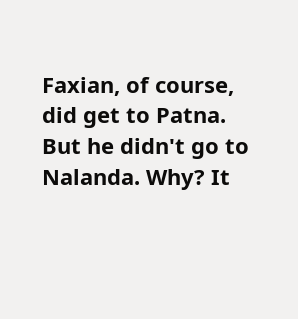Faxian, of course, did get to Patna. But he didn't go to Nalanda. Why? It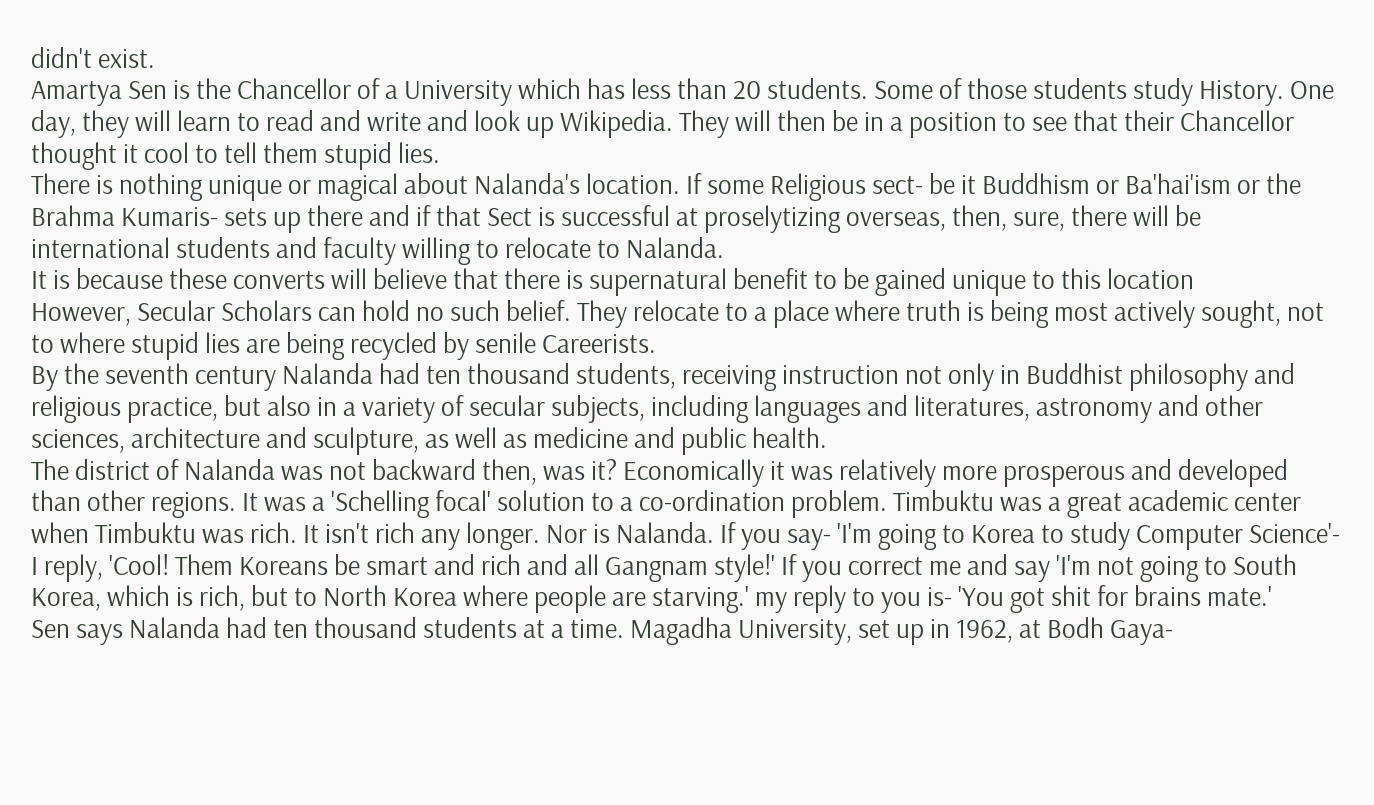didn't exist.
Amartya Sen is the Chancellor of a University which has less than 20 students. Some of those students study History. One day, they will learn to read and write and look up Wikipedia. They will then be in a position to see that their Chancellor thought it cool to tell them stupid lies.
There is nothing unique or magical about Nalanda's location. If some Religious sect- be it Buddhism or Ba'hai'ism or the Brahma Kumaris- sets up there and if that Sect is successful at proselytizing overseas, then, sure, there will be international students and faculty willing to relocate to Nalanda.
It is because these converts will believe that there is supernatural benefit to be gained unique to this location
However, Secular Scholars can hold no such belief. They relocate to a place where truth is being most actively sought, not to where stupid lies are being recycled by senile Careerists.
By the seventh century Nalanda had ten thousand students, receiving instruction not only in Buddhist philosophy and religious practice, but also in a variety of secular subjects, including languages and literatures, astronomy and other sciences, architecture and sculpture, as well as medicine and public health.
The district of Nalanda was not backward then, was it? Economically it was relatively more prosperous and developed than other regions. It was a 'Schelling focal' solution to a co-ordination problem. Timbuktu was a great academic center when Timbuktu was rich. It isn't rich any longer. Nor is Nalanda. If you say- 'I'm going to Korea to study Computer Science'- I reply, 'Cool! Them Koreans be smart and rich and all Gangnam style!' If you correct me and say 'I'm not going to South Korea, which is rich, but to North Korea where people are starving.' my reply to you is- 'You got shit for brains mate.'
Sen says Nalanda had ten thousand students at a time. Magadha University, set up in 1962, at Bodh Gaya-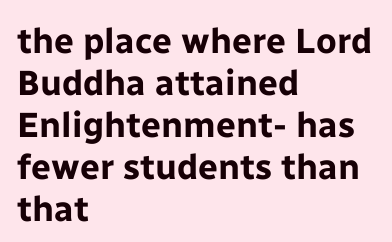the place where Lord Buddha attained Enlightenment- has fewer students than that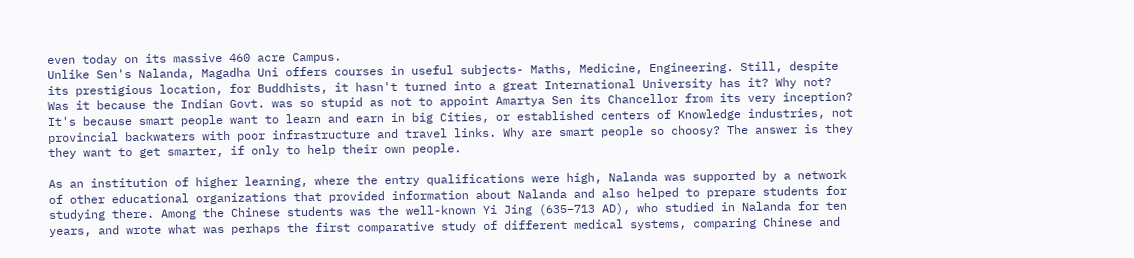even today on its massive 460 acre Campus.
Unlike Sen's Nalanda, Magadha Uni offers courses in useful subjects- Maths, Medicine, Engineering. Still, despite its prestigious location, for Buddhists, it hasn't turned into a great International University has it? Why not? Was it because the Indian Govt. was so stupid as not to appoint Amartya Sen its Chancellor from its very inception?
It's because smart people want to learn and earn in big Cities, or established centers of Knowledge industries, not provincial backwaters with poor infrastructure and travel links. Why are smart people so choosy? The answer is they they want to get smarter, if only to help their own people.

As an institution of higher learning, where the entry qualifications were high, Nalanda was supported by a network of other educational organizations that provided information about Nalanda and also helped to prepare students for studying there. Among the Chinese students was the well-known Yi Jing (635–713 AD), who studied in Nalanda for ten years, and wrote what was perhaps the first comparative study of different medical systems, comparing Chinese and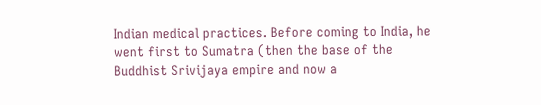Indian medical practices. Before coming to India, he went first to Sumatra (then the base of the Buddhist Srivijaya empire and now a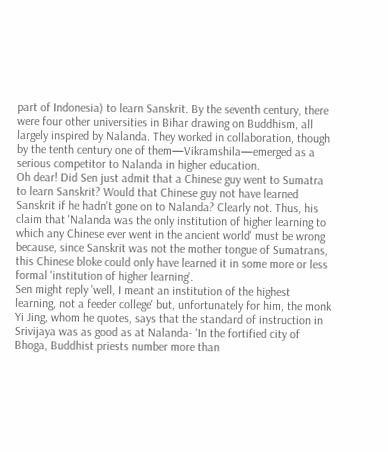part of Indonesia) to learn Sanskrit. By the seventh century, there were four other universities in Bihar drawing on Buddhism, all largely inspired by Nalanda. They worked in collaboration, though by the tenth century one of them—Vikramshila—emerged as a serious competitor to Nalanda in higher education.
Oh dear! Did Sen just admit that a Chinese guy went to Sumatra to learn Sanskrit? Would that Chinese guy not have learned Sanskrit if he hadn't gone on to Nalanda? Clearly not. Thus, his claim that 'Nalanda was the only institution of higher learning to which any Chinese ever went in the ancient world' must be wrong because, since Sanskrit was not the mother tongue of Sumatrans, this Chinese bloke could only have learned it in some more or less formal 'institution of higher learning'.
Sen might reply 'well, I meant an institution of the highest learning, not a feeder college' but, unfortunately for him, the monk Yi Jing, whom he quotes, says that the standard of instruction in Srivijaya was as good as at Nalanda- 'In the fortified city of Bhoga, Buddhist priests number more than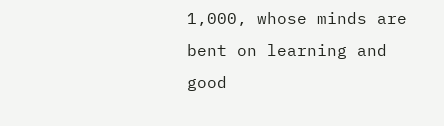1,000, whose minds are bent on learning and good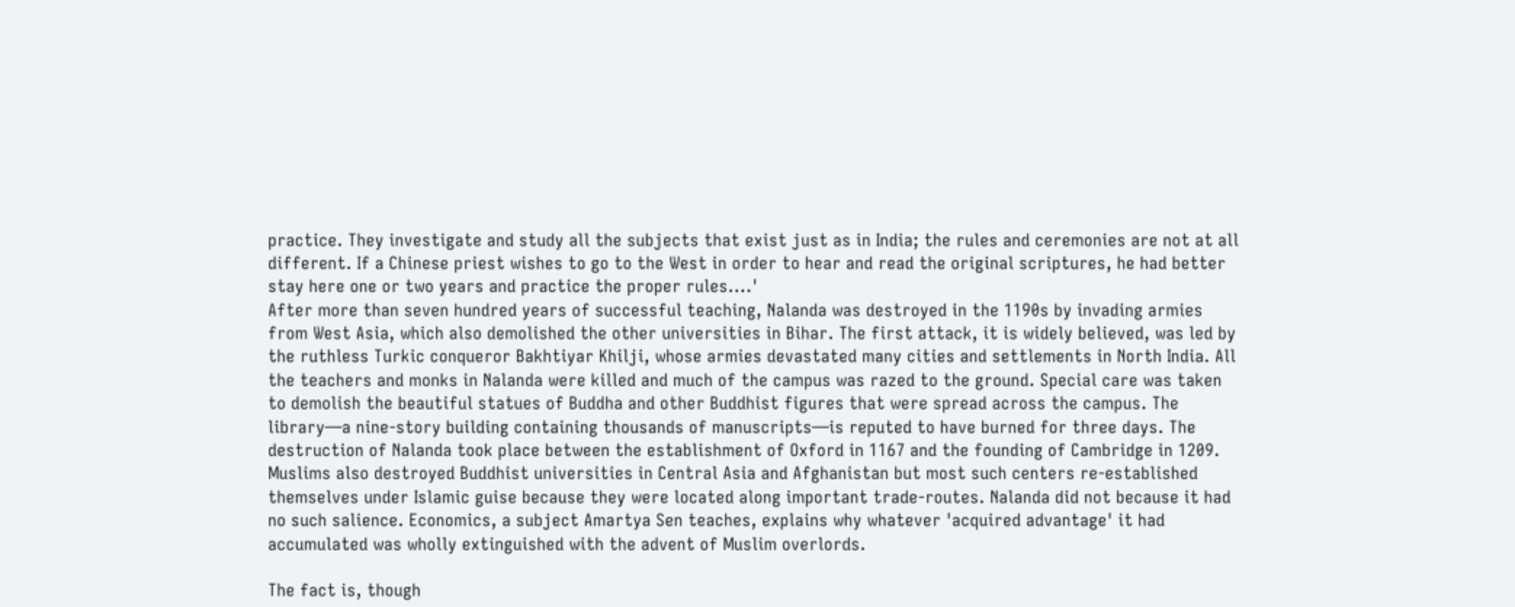practice. They investigate and study all the subjects that exist just as in India; the rules and ceremonies are not at all different. If a Chinese priest wishes to go to the West in order to hear and read the original scriptures, he had better stay here one or two years and practice the proper rules....'
After more than seven hundred years of successful teaching, Nalanda was destroyed in the 1190s by invading armies from West Asia, which also demolished the other universities in Bihar. The first attack, it is widely believed, was led by the ruthless Turkic conqueror Bakhtiyar Khilji, whose armies devastated many cities and settlements in North India. All the teachers and monks in Nalanda were killed and much of the campus was razed to the ground. Special care was taken to demolish the beautiful statues of Buddha and other Buddhist figures that were spread across the campus. The library—a nine-story building containing thousands of manuscripts—is reputed to have burned for three days. The destruction of Nalanda took place between the establishment of Oxford in 1167 and the founding of Cambridge in 1209.
Muslims also destroyed Buddhist universities in Central Asia and Afghanistan but most such centers re-established themselves under Islamic guise because they were located along important trade-routes. Nalanda did not because it had no such salience. Economics, a subject Amartya Sen teaches, explains why whatever 'acquired advantage' it had accumulated was wholly extinguished with the advent of Muslim overlords.

The fact is, though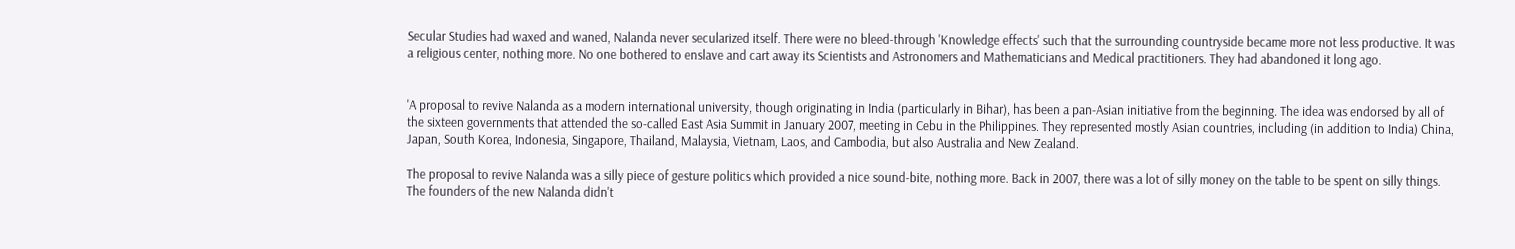Secular Studies had waxed and waned, Nalanda never secularized itself. There were no bleed-through 'Knowledge effects' such that the surrounding countryside became more not less productive. It was a religious center, nothing more. No one bothered to enslave and cart away its Scientists and Astronomers and Mathematicians and Medical practitioners. They had abandoned it long ago.


'A proposal to revive Nalanda as a modern international university, though originating in India (particularly in Bihar), has been a pan-Asian initiative from the beginning. The idea was endorsed by all of the sixteen governments that attended the so-called East Asia Summit in January 2007, meeting in Cebu in the Philippines. They represented mostly Asian countries, including (in addition to India) China, Japan, South Korea, Indonesia, Singapore, Thailand, Malaysia, Vietnam, Laos, and Cambodia, but also Australia and New Zealand.

The proposal to revive Nalanda was a silly piece of gesture politics which provided a nice sound-bite, nothing more. Back in 2007, there was a lot of silly money on the table to be spent on silly things.
The founders of the new Nalanda didn't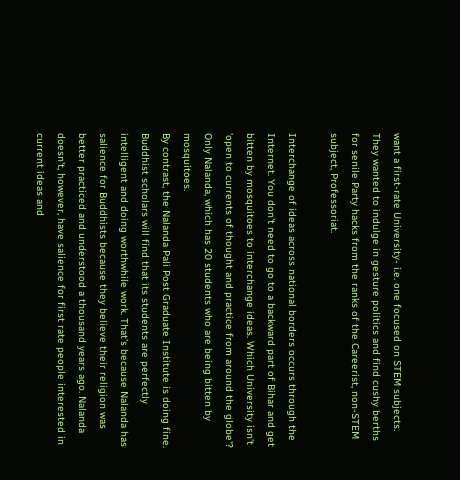want a first-rate University- i.e. one focused on STEM subjects. They wanted to indulge in gesture politics and find cushy berths for senile Party hacks from the ranks of the Careerist, non-STEM subject, Professoriat.

Interchange of ideas across national borders occurs through the Internet. You don't need to go to a backward part of Bihar and get bitten by mosquitoes to interchange ideas. Which University isn't 'open to currents of thought and practice from around the globe'? Only Nalanda, which has 20 students who are being bitten by mosquitoes.
By contrast, the Nalanda Pali Post Graduate Institute is doing fine. Buddhist scholars will find that its students are perfectly intelligent and doing worthwhile work. That's because Nalanda has salience for Buddhists because they believe their religion was better practiced and understood a thousand years ago. Nalanda doesn't, however, have salience for first rate people interested in current ideas and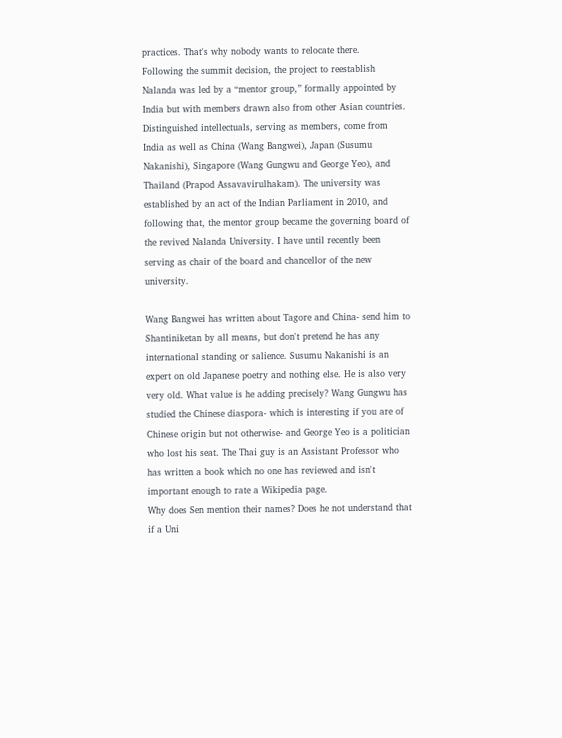practices. That's why nobody wants to relocate there.
Following the summit decision, the project to reestablish Nalanda was led by a “mentor group,” formally appointed by India but with members drawn also from other Asian countries. Distinguished intellectuals, serving as members, come from India as well as China (Wang Bangwei), Japan (Susumu Nakanishi), Singapore (Wang Gungwu and George Yeo), and Thailand (Prapod Assavavirulhakam). The university was established by an act of the Indian Parliament in 2010, and following that, the mentor group became the governing board of the revived Nalanda University. I have until recently been serving as chair of the board and chancellor of the new university.

Wang Bangwei has written about Tagore and China- send him to Shantiniketan by all means, but don't pretend he has any international standing or salience. Susumu Nakanishi is an expert on old Japanese poetry and nothing else. He is also very very old. What value is he adding precisely? Wang Gungwu has studied the Chinese diaspora- which is interesting if you are of Chinese origin but not otherwise- and George Yeo is a politician who lost his seat. The Thai guy is an Assistant Professor who has written a book which no one has reviewed and isn't important enough to rate a Wikipedia page.
Why does Sen mention their names? Does he not understand that if a Uni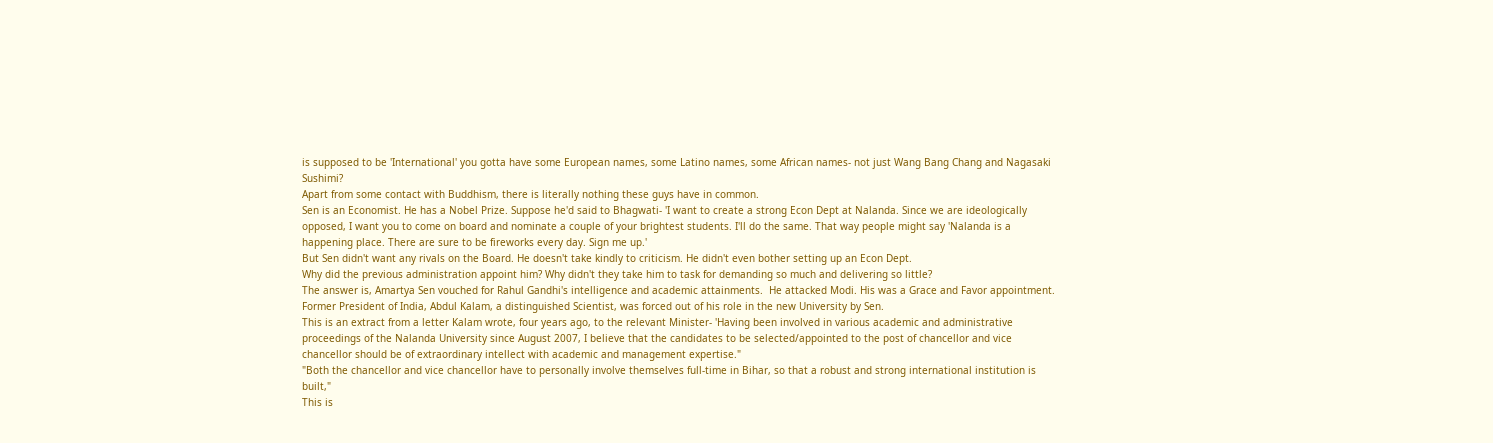is supposed to be 'International' you gotta have some European names, some Latino names, some African names- not just Wang Bang Chang and Nagasaki Sushimi?
Apart from some contact with Buddhism, there is literally nothing these guys have in common.
Sen is an Economist. He has a Nobel Prize. Suppose he'd said to Bhagwati- 'I want to create a strong Econ Dept at Nalanda. Since we are ideologically opposed, I want you to come on board and nominate a couple of your brightest students. I'll do the same. That way people might say 'Nalanda is a happening place. There are sure to be fireworks every day. Sign me up.'
But Sen didn't want any rivals on the Board. He doesn't take kindly to criticism. He didn't even bother setting up an Econ Dept.
Why did the previous administration appoint him? Why didn't they take him to task for demanding so much and delivering so little?
The answer is, Amartya Sen vouched for Rahul Gandhi's intelligence and academic attainments.  He attacked Modi. His was a Grace and Favor appointment. Former President of India, Abdul Kalam, a distinguished Scientist, was forced out of his role in the new University by Sen.
This is an extract from a letter Kalam wrote, four years ago, to the relevant Minister- 'Having been involved in various academic and administrative proceedings of the Nalanda University since August 2007, I believe that the candidates to be selected/appointed to the post of chancellor and vice chancellor should be of extraordinary intellect with academic and management expertise."
"Both the chancellor and vice chancellor have to personally involve themselves full-time in Bihar, so that a robust and strong international institution is built,"
This is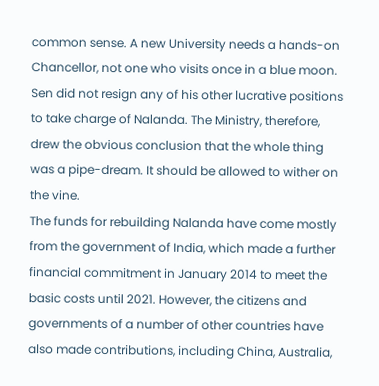common sense. A new University needs a hands-on Chancellor, not one who visits once in a blue moon. Sen did not resign any of his other lucrative positions to take charge of Nalanda. The Ministry, therefore, drew the obvious conclusion that the whole thing was a pipe-dream. It should be allowed to wither on the vine.
The funds for rebuilding Nalanda have come mostly from the government of India, which made a further financial commitment in January 2014 to meet the basic costs until 2021. However, the citizens and governments of a number of other countries have also made contributions, including China, Australia,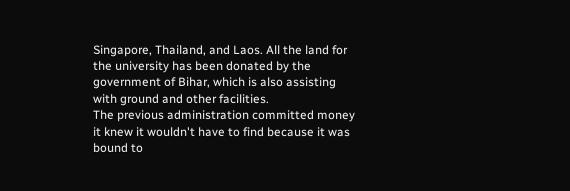Singapore, Thailand, and Laos. All the land for the university has been donated by the government of Bihar, which is also assisting with ground and other facilities.
The previous administration committed money it knew it wouldn't have to find because it was bound to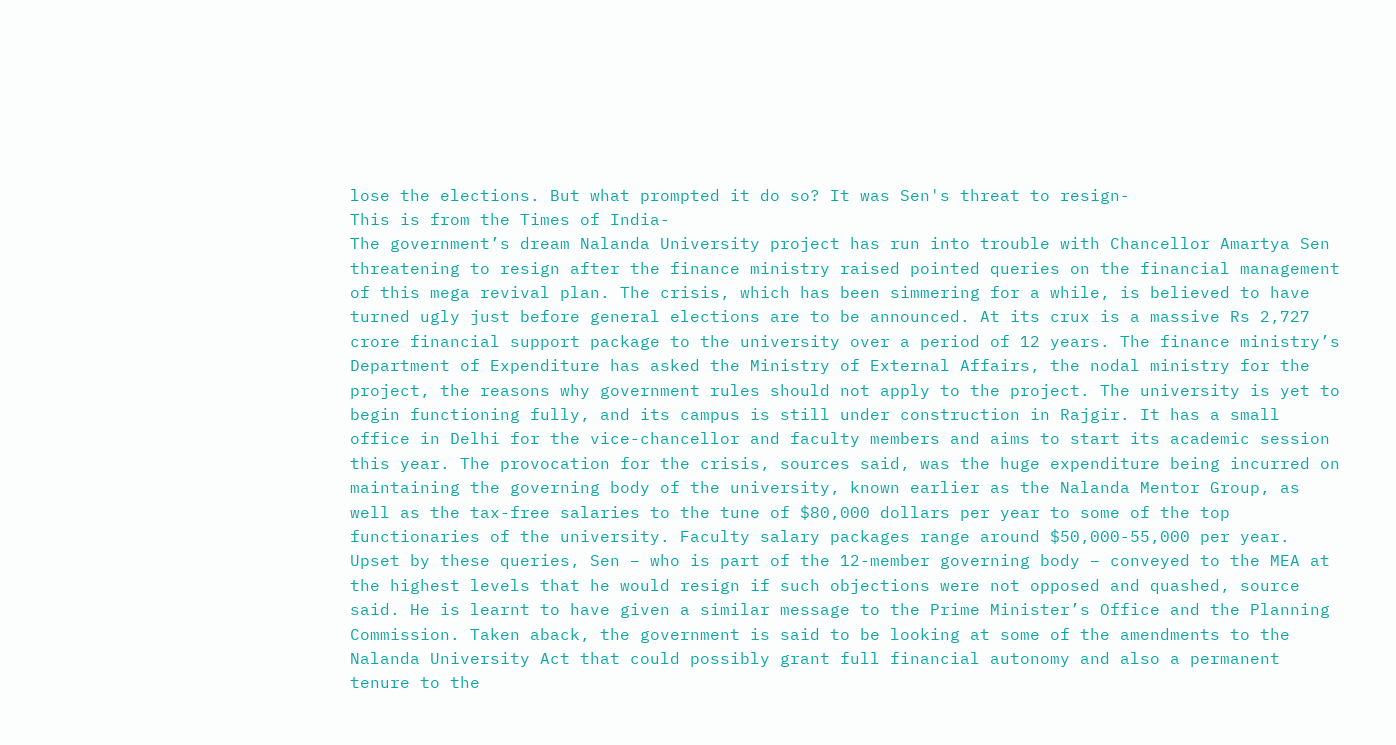lose the elections. But what prompted it do so? It was Sen's threat to resign-
This is from the Times of India-
The government’s dream Nalanda University project has run into trouble with Chancellor Amartya Sen threatening to resign after the finance ministry raised pointed queries on the financial management of this mega revival plan. The crisis, which has been simmering for a while, is believed to have turned ugly just before general elections are to be announced. At its crux is a massive Rs 2,727 crore financial support package to the university over a period of 12 years. The finance ministry’s Department of Expenditure has asked the Ministry of External Affairs, the nodal ministry for the project, the reasons why government rules should not apply to the project. The university is yet to begin functioning fully, and its campus is still under construction in Rajgir. It has a small office in Delhi for the vice-chancellor and faculty members and aims to start its academic session this year. The provocation for the crisis, sources said, was the huge expenditure being incurred on maintaining the governing body of the university, known earlier as the Nalanda Mentor Group, as well as the tax-free salaries to the tune of $80,000 dollars per year to some of the top functionaries of the university. Faculty salary packages range around $50,000-55,000 per year. Upset by these queries, Sen – who is part of the 12-member governing body – conveyed to the MEA at the highest levels that he would resign if such objections were not opposed and quashed, source said. He is learnt to have given a similar message to the Prime Minister’s Office and the Planning Commission. Taken aback, the government is said to be looking at some of the amendments to the Nalanda University Act that could possibly grant full financial autonomy and also a permanent tenure to the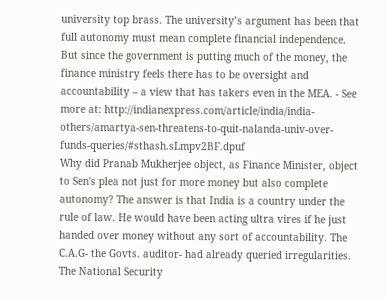university top brass. The university’s argument has been that full autonomy must mean complete financial independence. But since the government is putting much of the money, the finance ministry feels there has to be oversight and accountability – a view that has takers even in the MEA. - See more at: http://indianexpress.com/article/india/india-others/amartya-sen-threatens-to-quit-nalanda-univ-over-funds-queries/#sthash.sLmpv2BF.dpuf
Why did Pranab Mukherjee object, as Finance Minister, object to Sen's plea not just for more money but also complete autonomy? The answer is that India is a country under the rule of law. He would have been acting ultra vires if he just handed over money without any sort of accountability. The C.A.G- the Govts. auditor- had already queried irregularities. The National Security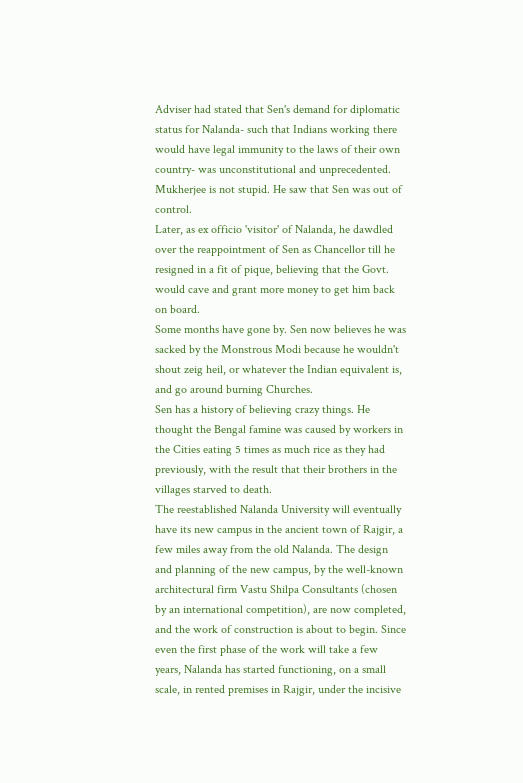Adviser had stated that Sen's demand for diplomatic status for Nalanda- such that Indians working there would have legal immunity to the laws of their own country- was unconstitutional and unprecedented.
Mukherjee is not stupid. He saw that Sen was out of control.
Later, as ex officio 'visitor' of Nalanda, he dawdled over the reappointment of Sen as Chancellor till he resigned in a fit of pique, believing that the Govt. would cave and grant more money to get him back on board.
Some months have gone by. Sen now believes he was sacked by the Monstrous Modi because he wouldn't shout zeig heil, or whatever the Indian equivalent is, and go around burning Churches.
Sen has a history of believing crazy things. He thought the Bengal famine was caused by workers in the Cities eating 5 times as much rice as they had previously, with the result that their brothers in the villages starved to death.
The reestablished Nalanda University will eventually have its new campus in the ancient town of Rajgir, a few miles away from the old Nalanda. The design and planning of the new campus, by the well-known architectural firm Vastu Shilpa Consultants (chosen by an international competition), are now completed, and the work of construction is about to begin. Since even the first phase of the work will take a few years, Nalanda has started functioning, on a small scale, in rented premises in Rajgir, under the incisive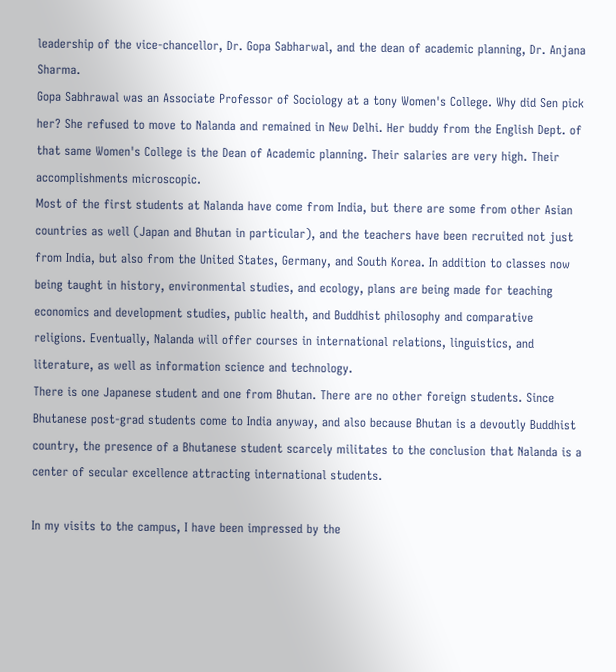leadership of the vice-chancellor, Dr. Gopa Sabharwal, and the dean of academic planning, Dr. Anjana Sharma.
Gopa Sabhrawal was an Associate Professor of Sociology at a tony Women's College. Why did Sen pick her? She refused to move to Nalanda and remained in New Delhi. Her buddy from the English Dept. of that same Women's College is the Dean of Academic planning. Their salaries are very high. Their accomplishments microscopic.
Most of the first students at Nalanda have come from India, but there are some from other Asian countries as well (Japan and Bhutan in particular), and the teachers have been recruited not just from India, but also from the United States, Germany, and South Korea. In addition to classes now being taught in history, environmental studies, and ecology, plans are being made for teaching economics and development studies, public health, and Buddhist philosophy and comparative religions. Eventually, Nalanda will offer courses in international relations, linguistics, and literature, as well as information science and technology.
There is one Japanese student and one from Bhutan. There are no other foreign students. Since Bhutanese post-grad students come to India anyway, and also because Bhutan is a devoutly Buddhist country, the presence of a Bhutanese student scarcely militates to the conclusion that Nalanda is a center of secular excellence attracting international students.

In my visits to the campus, I have been impressed by the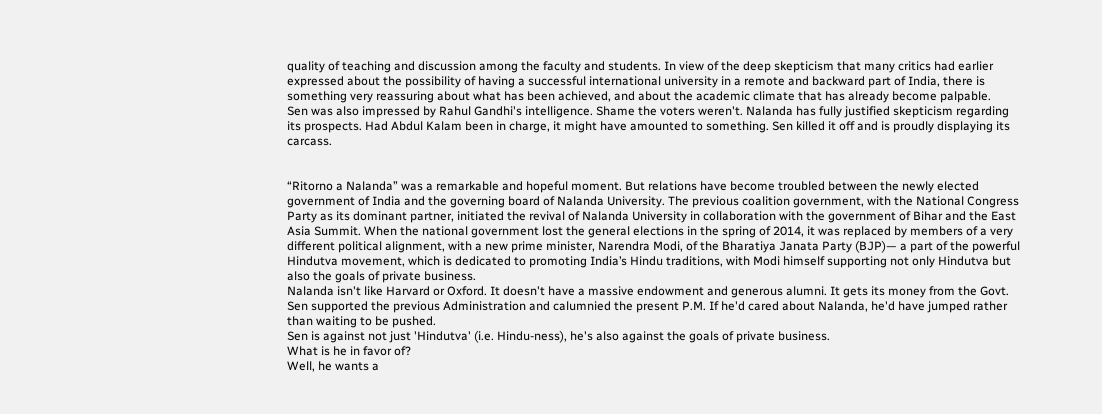quality of teaching and discussion among the faculty and students. In view of the deep skepticism that many critics had earlier expressed about the possibility of having a successful international university in a remote and backward part of India, there is something very reassuring about what has been achieved, and about the academic climate that has already become palpable.
Sen was also impressed by Rahul Gandhi's intelligence. Shame the voters weren't. Nalanda has fully justified skepticism regarding its prospects. Had Abdul Kalam been in charge, it might have amounted to something. Sen killed it off and is proudly displaying its carcass.


“Ritorno a Nalanda” was a remarkable and hopeful moment. But relations have become troubled between the newly elected government of India and the governing board of Nalanda University. The previous coalition government, with the National Congress Party as its dominant partner, initiated the revival of Nalanda University in collaboration with the government of Bihar and the East Asia Summit. When the national government lost the general elections in the spring of 2014, it was replaced by members of a very different political alignment, with a new prime minister, Narendra Modi, of the Bharatiya Janata Party (BJP)— a part of the powerful Hindutva movement, which is dedicated to promoting India’s Hindu traditions, with Modi himself supporting not only Hindutva but also the goals of private business.
Nalanda isn't like Harvard or Oxford. It doesn't have a massive endowment and generous alumni. It gets its money from the Govt.
Sen supported the previous Administration and calumnied the present P.M. If he'd cared about Nalanda, he'd have jumped rather than waiting to be pushed.
Sen is against not just 'Hindutva' (i.e. Hindu-ness), he's also against the goals of private business.
What is he in favor of?
Well, he wants a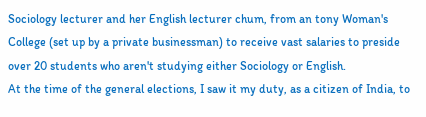Sociology lecturer and her English lecturer chum, from an tony Woman's College (set up by a private businessman) to receive vast salaries to preside over 20 students who aren't studying either Sociology or English.
At the time of the general elections, I saw it my duty, as a citizen of India, to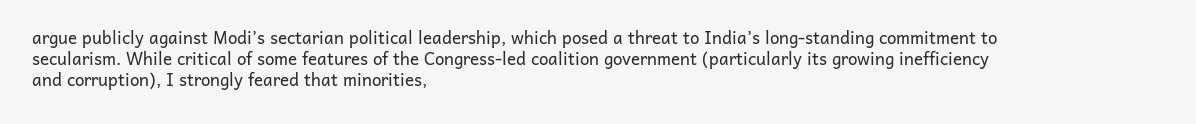argue publicly against Modi’s sectarian political leadership, which posed a threat to India’s long-standing commitment to secularism. While critical of some features of the Congress-led coalition government (particularly its growing inefficiency and corruption), I strongly feared that minorities,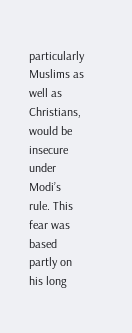particularly Muslims as well as Christians, would be insecure under Modi’s rule. This fear was based partly on his long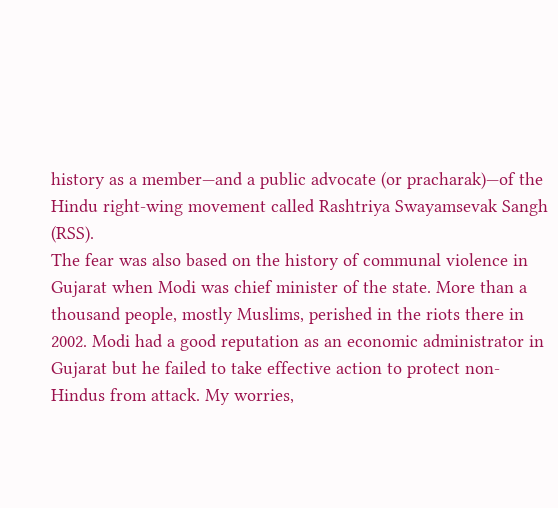history as a member—and a public advocate (or pracharak)—of the Hindu right-wing movement called Rashtriya Swayamsevak Sangh (RSS).
The fear was also based on the history of communal violence in Gujarat when Modi was chief minister of the state. More than a thousand people, mostly Muslims, perished in the riots there in 2002. Modi had a good reputation as an economic administrator in Gujarat but he failed to take effective action to protect non-Hindus from attack. My worries,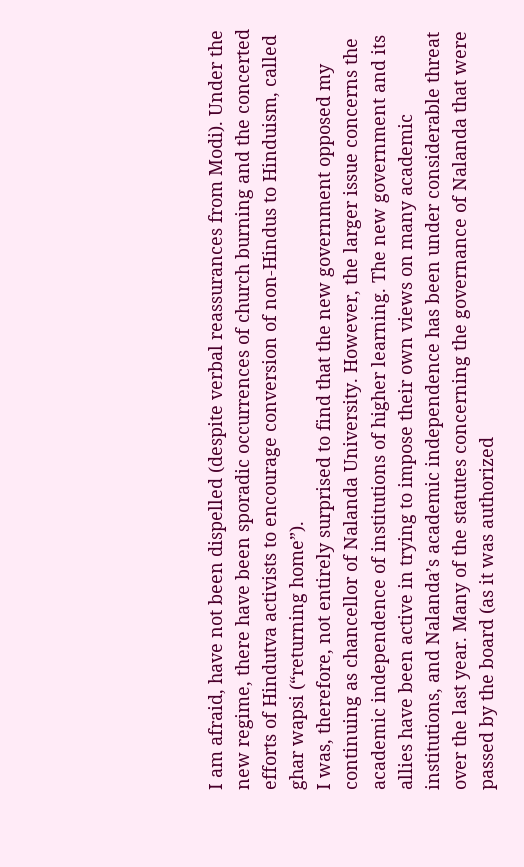I am afraid, have not been dispelled (despite verbal reassurances from Modi). Under the new regime, there have been sporadic occurrences of church burning and the concerted efforts of Hindutva activists to encourage conversion of non-Hindus to Hinduism, called ghar wapsi (“returning home”).
I was, therefore, not entirely surprised to find that the new government opposed my continuing as chancellor of Nalanda University. However, the larger issue concerns the academic independence of institutions of higher learning. The new government and its allies have been active in trying to impose their own views on many academic institutions, and Nalanda’s academic independence has been under considerable threat over the last year. Many of the statutes concerning the governance of Nalanda that were passed by the board (as it was authorized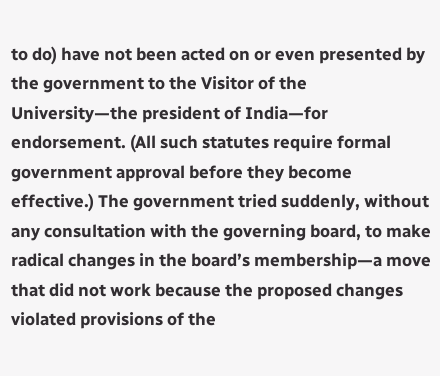to do) have not been acted on or even presented by the government to the Visitor of the University—the president of India—for endorsement. (All such statutes require formal government approval before they become effective.) The government tried suddenly, without any consultation with the governing board, to make radical changes in the board’s membership—a move that did not work because the proposed changes violated provisions of the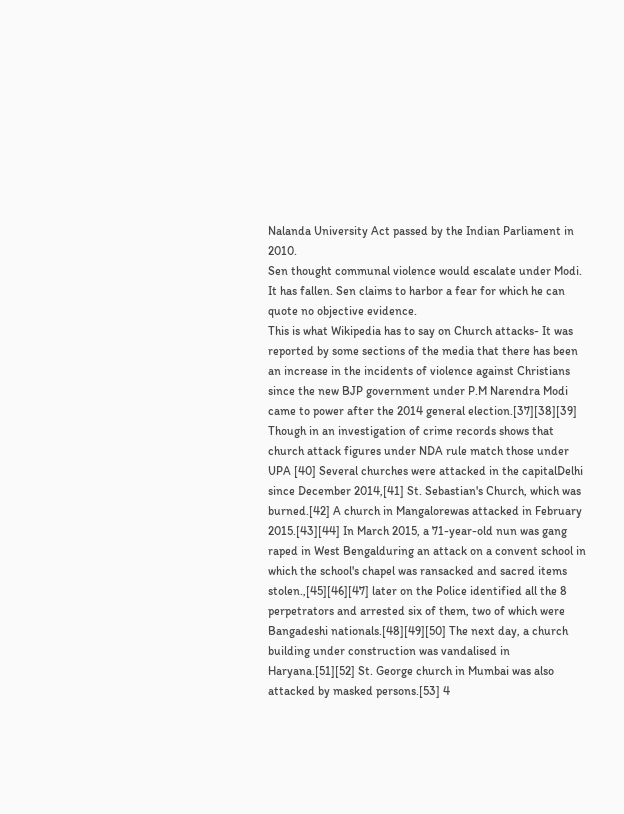Nalanda University Act passed by the Indian Parliament in 2010.
Sen thought communal violence would escalate under Modi. It has fallen. Sen claims to harbor a fear for which he can quote no objective evidence.
This is what Wikipedia has to say on Church attacks- It was reported by some sections of the media that there has been an increase in the incidents of violence against Christians since the new BJP government under P.M Narendra Modi came to power after the 2014 general election.[37][38][39] Though in an investigation of crime records shows that church attack figures under NDA rule match those under UPA [40] Several churches were attacked in the capitalDelhi since December 2014,[41] St. Sebastian's Church, which was burned.[42] A church in Mangalorewas attacked in February 2015.[43][44] In March 2015, a 71-year-old nun was gang raped in West Bengalduring an attack on a convent school in which the school's chapel was ransacked and sacred items stolen.,[45][46][47] later on the Police identified all the 8 perpetrators and arrested six of them, two of which were Bangadeshi nationals.[48][49][50] The next day, a church building under construction was vandalised in Haryana.[51][52] St. George church in Mumbai was also attacked by masked persons.[53] 4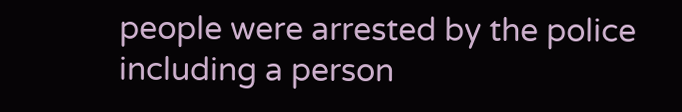people were arrested by the police including a person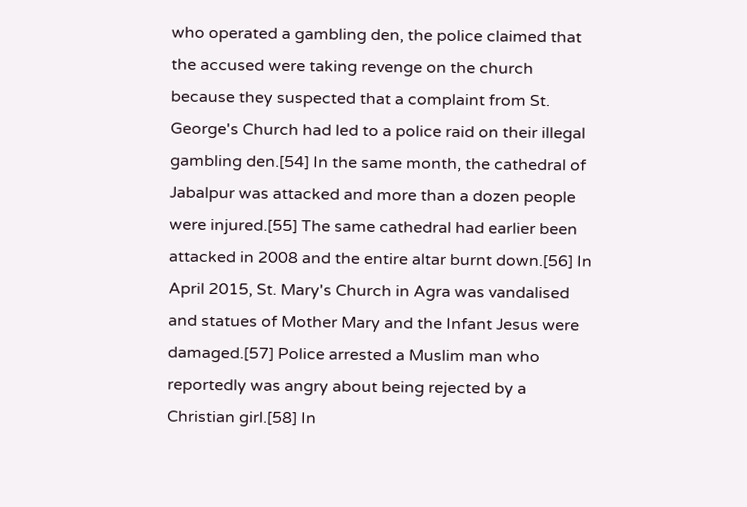who operated a gambling den, the police claimed that the accused were taking revenge on the church because they suspected that a complaint from St. George's Church had led to a police raid on their illegal gambling den.[54] In the same month, the cathedral of Jabalpur was attacked and more than a dozen people were injured.[55] The same cathedral had earlier been attacked in 2008 and the entire altar burnt down.[56] In April 2015, St. Mary's Church in Agra was vandalised and statues of Mother Mary and the Infant Jesus were damaged.[57] Police arrested a Muslim man who reportedly was angry about being rejected by a Christian girl.[58] In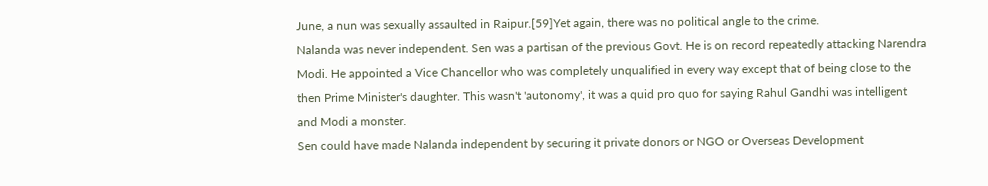June, a nun was sexually assaulted in Raipur.[59]Yet again, there was no political angle to the crime.
Nalanda was never independent. Sen was a partisan of the previous Govt. He is on record repeatedly attacking Narendra Modi. He appointed a Vice Chancellor who was completely unqualified in every way except that of being close to the then Prime Minister's daughter. This wasn't 'autonomy', it was a quid pro quo for saying Rahul Gandhi was intelligent and Modi a monster.
Sen could have made Nalanda independent by securing it private donors or NGO or Overseas Development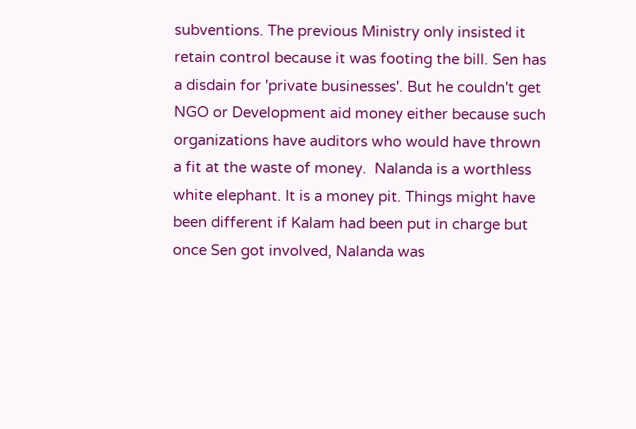subventions. The previous Ministry only insisted it retain control because it was footing the bill. Sen has a disdain for 'private businesses'. But he couldn't get NGO or Development aid money either because such organizations have auditors who would have thrown a fit at the waste of money.  Nalanda is a worthless white elephant. It is a money pit. Things might have been different if Kalam had been put in charge but once Sen got involved, Nalanda was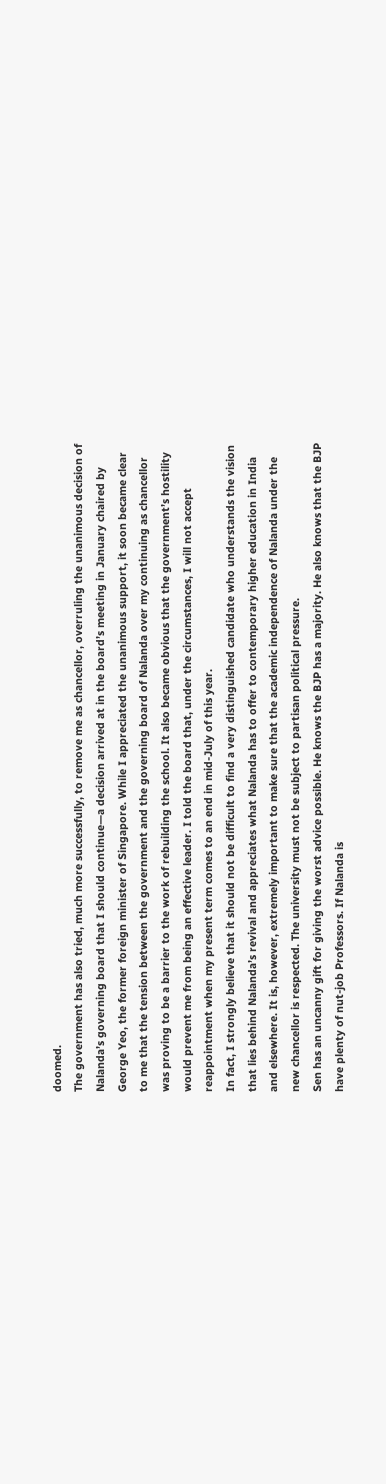doomed.
The government has also tried, much more successfully, to remove me as chancellor, overruling the unanimous decision of Nalanda’s governing board that I should continue—a decision arrived at in the board’s meeting in January chaired by George Yeo, the former foreign minister of Singapore. While I appreciated the unanimous support, it soon became clear to me that the tension between the government and the governing board of Nalanda over my continuing as chancellor was proving to be a barrier to the work of rebuilding the school. It also became obvious that the government’s hostility would prevent me from being an effective leader. I told the board that, under the circumstances, I will not accept reappointment when my present term comes to an end in mid-July of this year.
In fact, I strongly believe that it should not be difficult to find a very distinguished candidate who understands the vision that lies behind Nalanda’s revival and appreciates what Nalanda has to offer to contemporary higher education in India and elsewhere. It is, however, extremely important to make sure that the academic independence of Nalanda under the new chancellor is respected. The university must not be subject to partisan political pressure.
Sen has an uncanny gift for giving the worst advice possible. He knows the BJP has a majority. He also knows that the BJP have plenty of nut-job Professors. If Nalanda is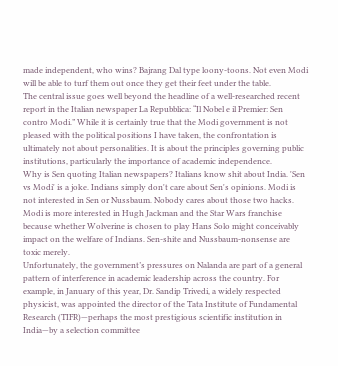made independent, who wins? Bajrang Dal type loony-toons. Not even Modi will be able to turf them out once they get their feet under the table.
The central issue goes well beyond the headline of a well-researched recent report in the Italian newspaper La Repubblica: “Il Nobel e il Premier: Sen contro Modi.” While it is certainly true that the Modi government is not pleased with the political positions I have taken, the confrontation is ultimately not about personalities. It is about the principles governing public institutions, particularly the importance of academic independence.
Why is Sen quoting Italian newspapers? Italians know shit about India. 'Sen vs Modi' is a joke. Indians simply don't care about Sen's opinions. Modi is not interested in Sen or Nussbaum. Nobody cares about those two hacks. Modi is more interested in Hugh Jackman and the Star Wars franchise because whether Wolverine is chosen to play Hans Solo might conceivably impact on the welfare of Indians. Sen-shite and Nussbaum-nonsense are toxic merely.
Unfortunately, the government’s pressures on Nalanda are part of a general pattern of interference in academic leadership across the country. For example, in January of this year, Dr. Sandip Trivedi, a widely respected physicist, was appointed the director of the Tata Institute of Fundamental Research (TIFR)—perhaps the most prestigious scientific institution in India—by a selection committee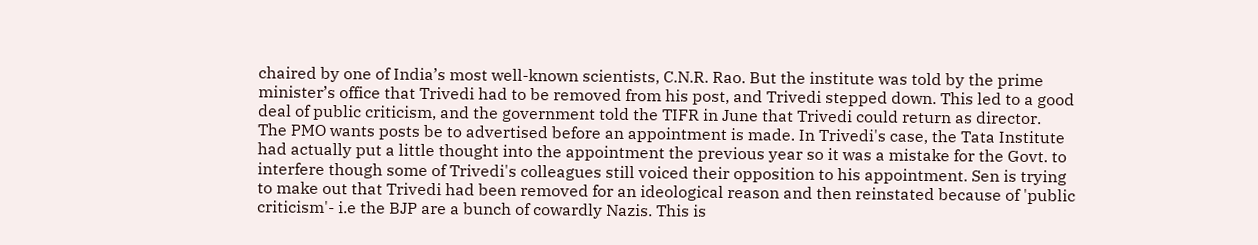chaired by one of India’s most well-known scientists, C.N.R. Rao. But the institute was told by the prime minister’s office that Trivedi had to be removed from his post, and Trivedi stepped down. This led to a good deal of public criticism, and the government told the TIFR in June that Trivedi could return as director.
The PMO wants posts be to advertised before an appointment is made. In Trivedi's case, the Tata Institute had actually put a little thought into the appointment the previous year so it was a mistake for the Govt. to interfere though some of Trivedi's colleagues still voiced their opposition to his appointment. Sen is trying to make out that Trivedi had been removed for an ideological reason and then reinstated because of 'public criticism'- i.e the BJP are a bunch of cowardly Nazis. This is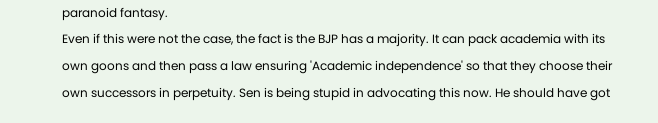paranoid fantasy.
Even if this were not the case, the fact is the BJP has a majority. It can pack academia with its own goons and then pass a law ensuring 'Academic independence' so that they choose their own successors in perpetuity. Sen is being stupid in advocating this now. He should have got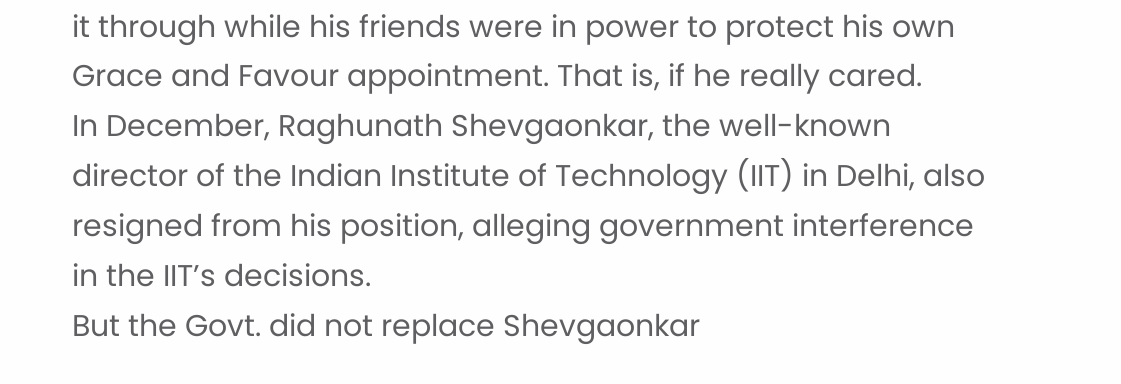it through while his friends were in power to protect his own Grace and Favour appointment. That is, if he really cared.
In December, Raghunath Shevgaonkar, the well-known director of the Indian Institute of Technology (IIT) in Delhi, also resigned from his position, alleging government interference in the IIT’s decisions.
But the Govt. did not replace Shevgaonkar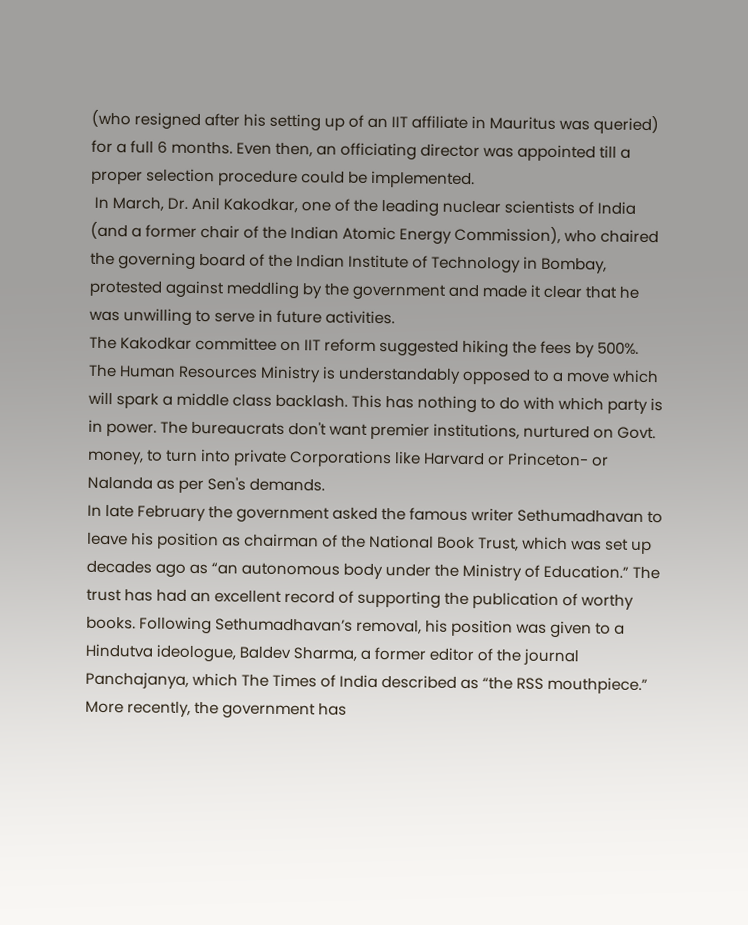(who resigned after his setting up of an IIT affiliate in Mauritus was queried) for a full 6 months. Even then, an officiating director was appointed till a proper selection procedure could be implemented.
 In March, Dr. Anil Kakodkar, one of the leading nuclear scientists of India (and a former chair of the Indian Atomic Energy Commission), who chaired the governing board of the Indian Institute of Technology in Bombay, protested against meddling by the government and made it clear that he was unwilling to serve in future activities.
The Kakodkar committee on IIT reform suggested hiking the fees by 500%. The Human Resources Ministry is understandably opposed to a move which will spark a middle class backlash. This has nothing to do with which party is in power. The bureaucrats don't want premier institutions, nurtured on Govt. money, to turn into private Corporations like Harvard or Princeton- or Nalanda as per Sen's demands.
In late February the government asked the famous writer Sethumadhavan to leave his position as chairman of the National Book Trust, which was set up decades ago as “an autonomous body under the Ministry of Education.” The trust has had an excellent record of supporting the publication of worthy books. Following Sethumadhavan’s removal, his position was given to a Hindutva ideologue, Baldev Sharma, a former editor of the journal Panchajanya, which The Times of India described as “the RSS mouthpiece.” More recently, the government has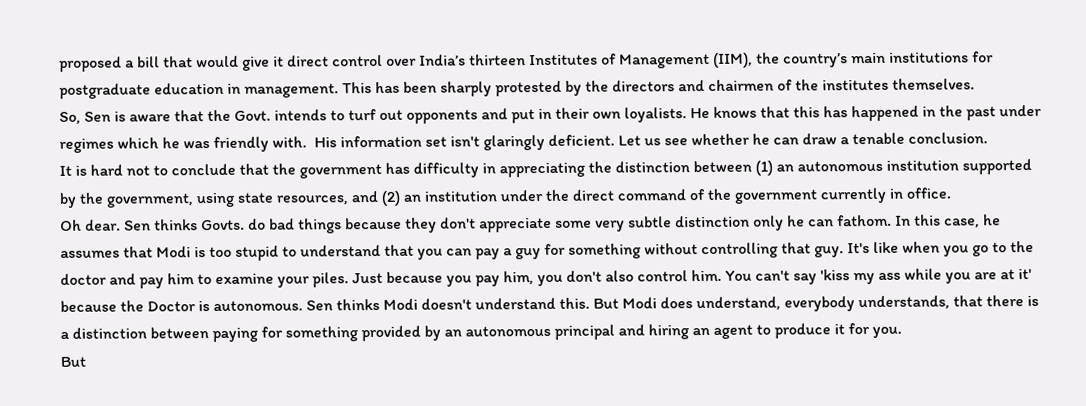proposed a bill that would give it direct control over India’s thirteen Institutes of Management (IIM), the country’s main institutions for postgraduate education in management. This has been sharply protested by the directors and chairmen of the institutes themselves.
So, Sen is aware that the Govt. intends to turf out opponents and put in their own loyalists. He knows that this has happened in the past under regimes which he was friendly with.  His information set isn't glaringly deficient. Let us see whether he can draw a tenable conclusion.
It is hard not to conclude that the government has difficulty in appreciating the distinction between (1) an autonomous institution supported by the government, using state resources, and (2) an institution under the direct command of the government currently in office.
Oh dear. Sen thinks Govts. do bad things because they don't appreciate some very subtle distinction only he can fathom. In this case, he assumes that Modi is too stupid to understand that you can pay a guy for something without controlling that guy. It's like when you go to the doctor and pay him to examine your piles. Just because you pay him, you don't also control him. You can't say 'kiss my ass while you are at it' because the Doctor is autonomous. Sen thinks Modi doesn't understand this. But Modi does understand, everybody understands, that there is a distinction between paying for something provided by an autonomous principal and hiring an agent to produce it for you.
But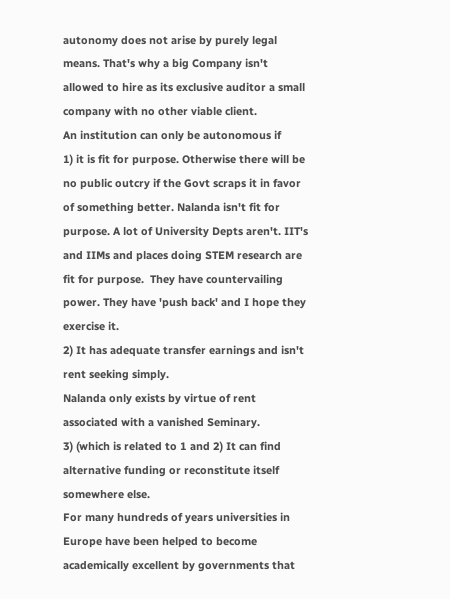autonomy does not arise by purely legal means. That's why a big Company isn't allowed to hire as its exclusive auditor a small company with no other viable client.
An institution can only be autonomous if
1) it is fit for purpose. Otherwise there will be no public outcry if the Govt scraps it in favor of something better. Nalanda isn't fit for purpose. A lot of University Depts aren't. IIT's and IIMs and places doing STEM research are fit for purpose.  They have countervailing power. They have 'push back' and I hope they exercise it.
2) It has adequate transfer earnings and isn't rent seeking simply.
Nalanda only exists by virtue of rent associated with a vanished Seminary.
3) (which is related to 1 and 2) It can find alternative funding or reconstitute itself somewhere else.
For many hundreds of years universities in Europe have been helped to become academically excellent by governments that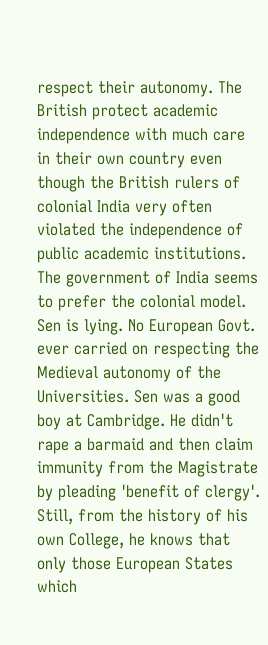respect their autonomy. The British protect academic independence with much care in their own country even though the British rulers of colonial India very often violated the independence of public academic institutions. The government of India seems to prefer the colonial model.
Sen is lying. No European Govt. ever carried on respecting the Medieval autonomy of the Universities. Sen was a good boy at Cambridge. He didn't rape a barmaid and then claim immunity from the Magistrate by pleading 'benefit of clergy'. Still, from the history of his own College, he knows that only those European States which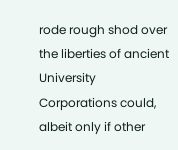rode rough shod over the liberties of ancient University Corporations could, albeit only if other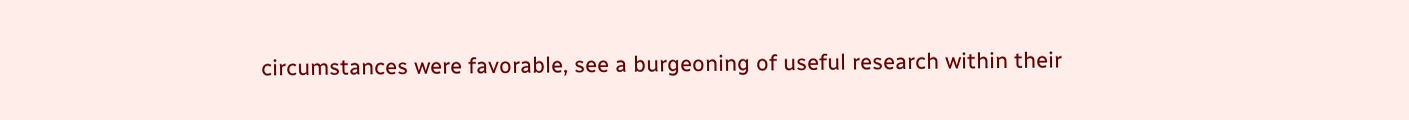circumstances were favorable, see a burgeoning of useful research within their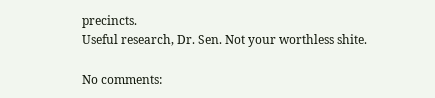precincts.
Useful research, Dr. Sen. Not your worthless shite.

No comments: